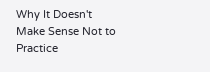Why It Doesn't Make Sense Not to Practice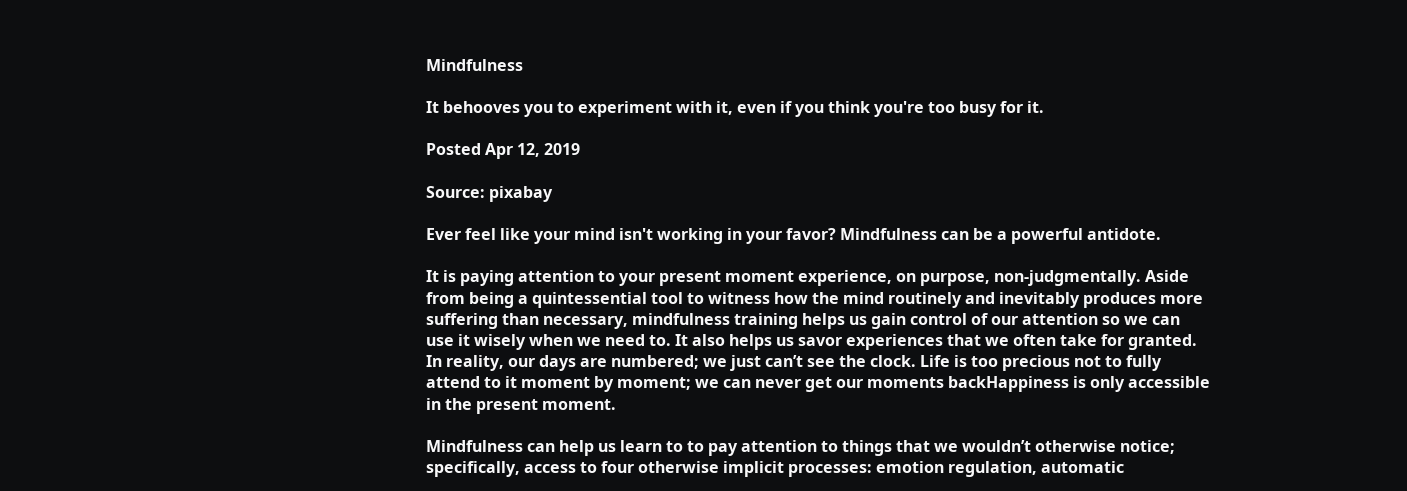Mindfulness

It behooves you to experiment with it, even if you think you're too busy for it.

Posted Apr 12, 2019

Source: pixabay

Ever feel like your mind isn't working in your favor? Mindfulness can be a powerful antidote.

It is paying attention to your present moment experience, on purpose, non-judgmentally. Aside from being a quintessential tool to witness how the mind routinely and inevitably produces more suffering than necessary, mindfulness training helps us gain control of our attention so we can use it wisely when we need to. It also helps us savor experiences that we often take for granted. In reality, our days are numbered; we just can’t see the clock. Life is too precious not to fully attend to it moment by moment; we can never get our moments backHappiness is only accessible in the present moment.

Mindfulness can help us learn to to pay attention to things that we wouldn’t otherwise notice; specifically, access to four otherwise implicit processes: emotion regulation, automatic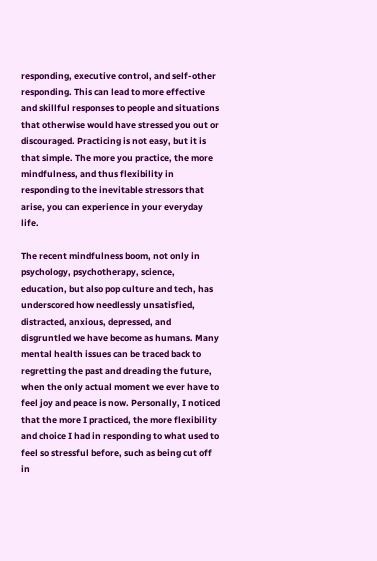responding, executive control, and self-other responding. This can lead to more effective and skillful responses to people and situations that otherwise would have stressed you out or discouraged. Practicing is not easy, but it is that simple. The more you practice, the more mindfulness, and thus flexibility in responding to the inevitable stressors that arise, you can experience in your everyday life.

The recent mindfulness boom, not only in psychology, psychotherapy, science, education, but also pop culture and tech, has underscored how needlessly unsatisfied, distracted, anxious, depressed, and disgruntled we have become as humans. Many mental health issues can be traced back to regretting the past and dreading the future, when the only actual moment we ever have to feel joy and peace is now. Personally, I noticed that the more I practiced, the more flexibility and choice I had in responding to what used to feel so stressful before, such as being cut off in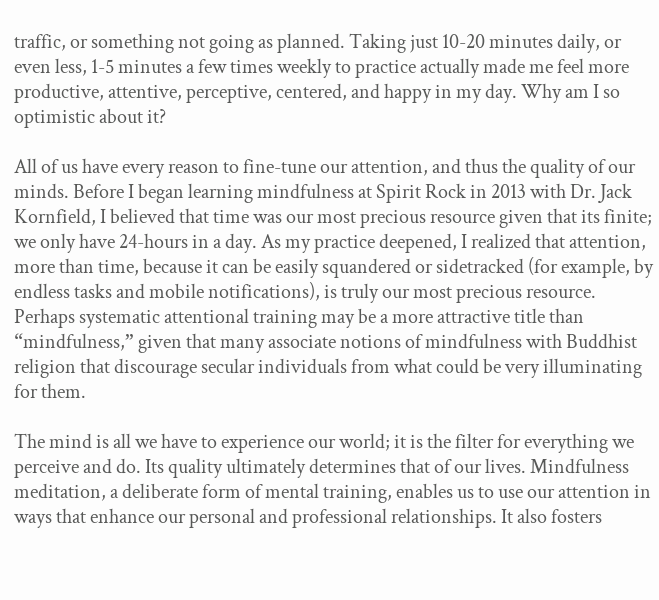traffic, or something not going as planned. Taking just 10-20 minutes daily, or even less, 1-5 minutes a few times weekly to practice actually made me feel more productive, attentive, perceptive, centered, and happy in my day. Why am I so optimistic about it?

All of us have every reason to fine-tune our attention, and thus the quality of our minds. Before I began learning mindfulness at Spirit Rock in 2013 with Dr. Jack Kornfield, I believed that time was our most precious resource given that its finite; we only have 24-hours in a day. As my practice deepened, I realized that attention, more than time, because it can be easily squandered or sidetracked (for example, by endless tasks and mobile notifications), is truly our most precious resource. Perhaps systematic attentional training may be a more attractive title than “mindfulness,” given that many associate notions of mindfulness with Buddhist religion that discourage secular individuals from what could be very illuminating for them.

The mind is all we have to experience our world; it is the filter for everything we perceive and do. Its quality ultimately determines that of our lives. Mindfulness meditation, a deliberate form of mental training, enables us to use our attention in ways that enhance our personal and professional relationships. It also fosters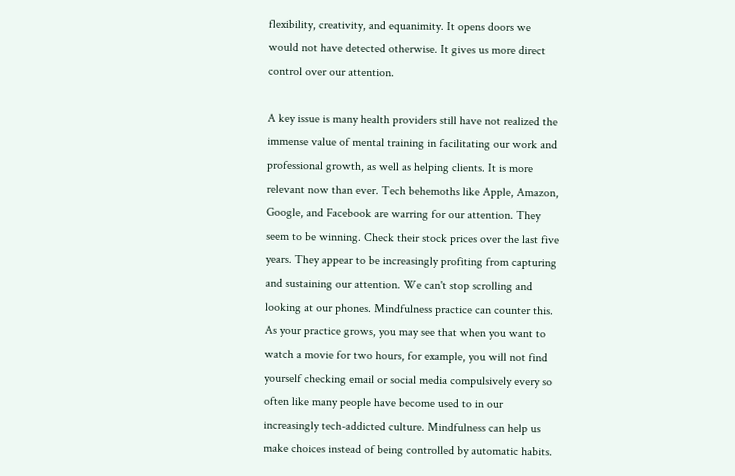flexibility, creativity, and equanimity. It opens doors we would not have detected otherwise. It gives us more direct control over our attention.

A key issue is many health providers still have not realized the immense value of mental training in facilitating our work and professional growth, as well as helping clients. It is more relevant now than ever. Tech behemoths like Apple, Amazon, Google, and Facebook are warring for our attention. They seem to be winning. Check their stock prices over the last five years. They appear to be increasingly profiting from capturing and sustaining our attention. We can't stop scrolling and looking at our phones. Mindfulness practice can counter this. As your practice grows, you may see that when you want to watch a movie for two hours, for example, you will not find yourself checking email or social media compulsively every so often like many people have become used to in our increasingly tech-addicted culture. Mindfulness can help us make choices instead of being controlled by automatic habits.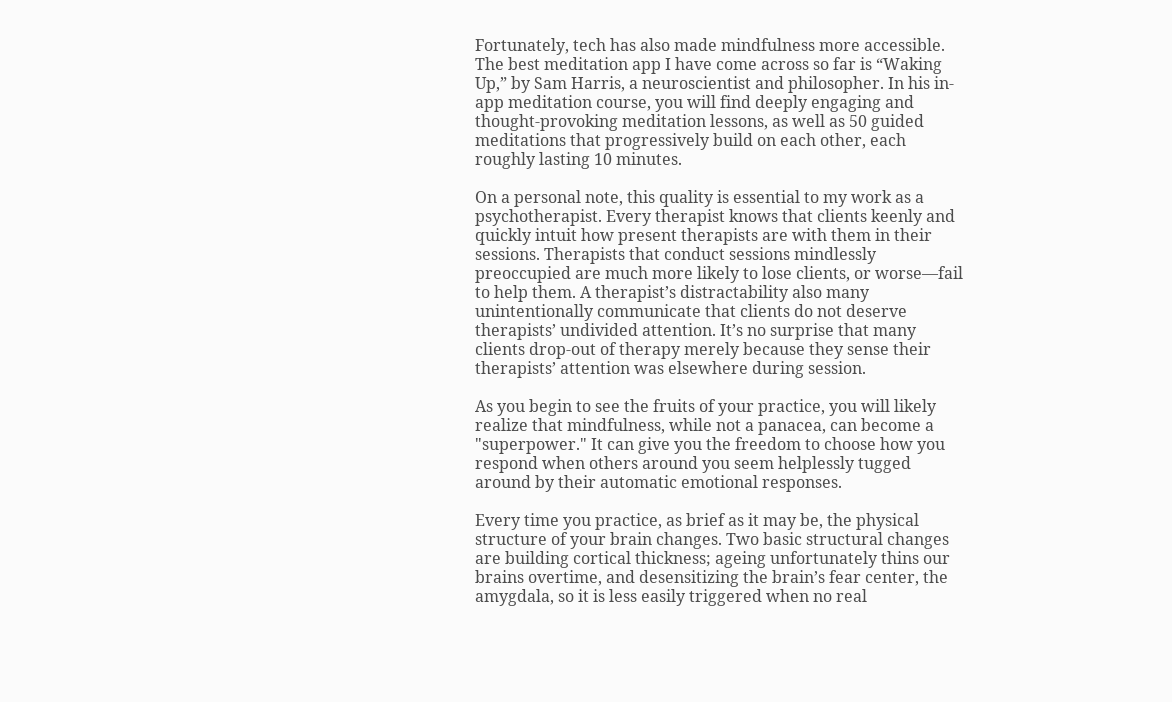Fortunately, tech has also made mindfulness more accessible. The best meditation app I have come across so far is “Waking Up,” by Sam Harris, a neuroscientist and philosopher. In his in-app meditation course, you will find deeply engaging and thought-provoking meditation lessons, as well as 50 guided meditations that progressively build on each other, each roughly lasting 10 minutes.

On a personal note, this quality is essential to my work as a psychotherapist. Every therapist knows that clients keenly and quickly intuit how present therapists are with them in their sessions. Therapists that conduct sessions mindlessly preoccupied are much more likely to lose clients, or worse—fail to help them. A therapist’s distractability also many unintentionally communicate that clients do not deserve therapists’ undivided attention. It’s no surprise that many clients drop-out of therapy merely because they sense their therapists’ attention was elsewhere during session.

As you begin to see the fruits of your practice, you will likely realize that mindfulness, while not a panacea, can become a "superpower." It can give you the freedom to choose how you respond when others around you seem helplessly tugged around by their automatic emotional responses.

Every time you practice, as brief as it may be, the physical structure of your brain changes. Two basic structural changes are building cortical thickness; ageing unfortunately thins our brains overtime, and desensitizing the brain’s fear center, the amygdala, so it is less easily triggered when no real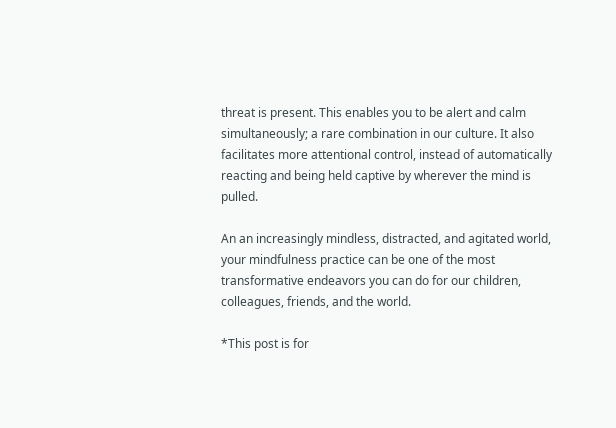threat is present. This enables you to be alert and calm simultaneously; a rare combination in our culture. It also facilitates more attentional control, instead of automatically reacting and being held captive by wherever the mind is pulled.

An an increasingly mindless, distracted, and agitated world, your mindfulness practice can be one of the most transformative endeavors you can do for our children, colleagues, friends, and the world.

*This post is for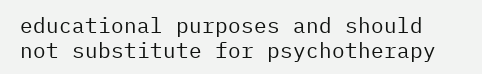educational purposes and should not substitute for psychotherapy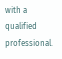with a qualified professional.